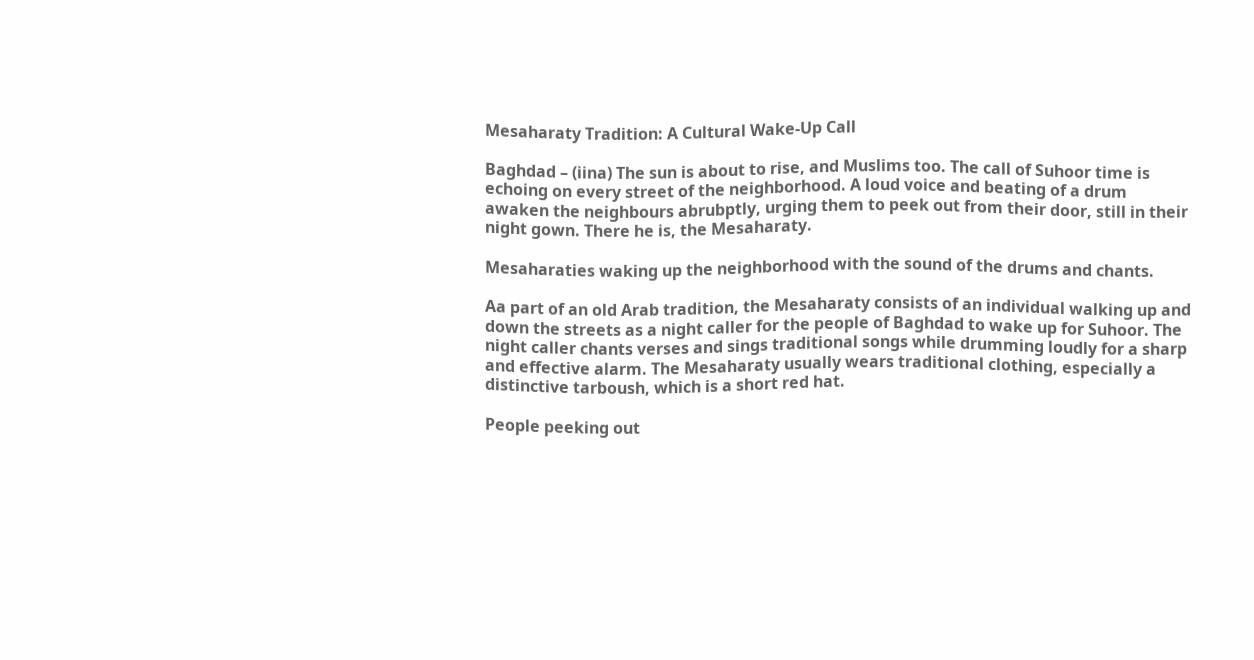Mesaharaty Tradition: A Cultural Wake-Up Call

Baghdad – (iina) The sun is about to rise, and Muslims too. The call of Suhoor time is echoing on every street of the neighborhood. A loud voice and beating of a drum awaken the neighbours abrubptly, urging them to peek out from their door, still in their night gown. There he is, the Mesaharaty.

Mesaharaties waking up the neighborhood with the sound of the drums and chants.

Aa part of an old Arab tradition, the Mesaharaty consists of an individual walking up and down the streets as a night caller for the people of Baghdad to wake up for Suhoor. The night caller chants verses and sings traditional songs while drumming loudly for a sharp and effective alarm. The Mesaharaty usually wears traditional clothing, especially a distinctive tarboush, which is a short red hat.

People peeking out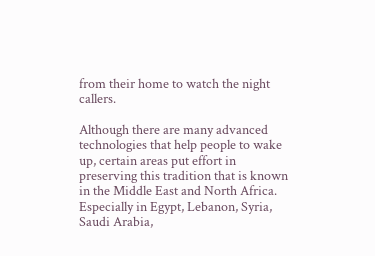from their home to watch the night callers.

Although there are many advanced technologies that help people to wake up, certain areas put effort in preserving this tradition that is known in the Middle East and North Africa. Especially in Egypt, Lebanon, Syria, Saudi Arabia,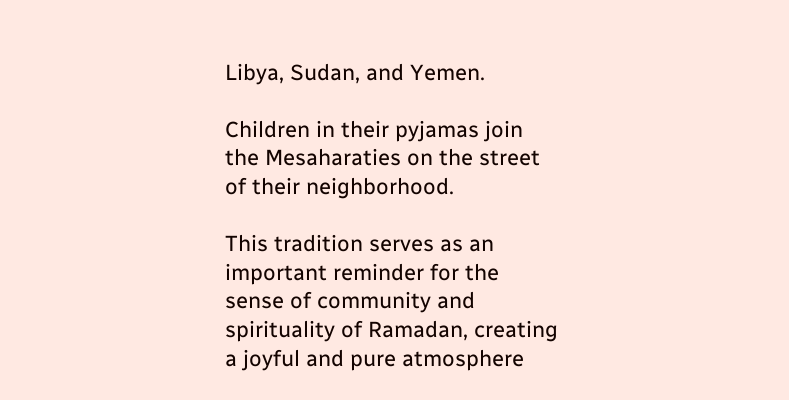Libya, Sudan, and Yemen.

Children in their pyjamas join the Mesaharaties on the street of their neighborhood.

This tradition serves as an important reminder for the sense of community and spirituality of Ramadan, creating a joyful and pure atmosphere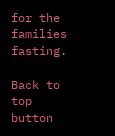for the families fasting.

Back to top button